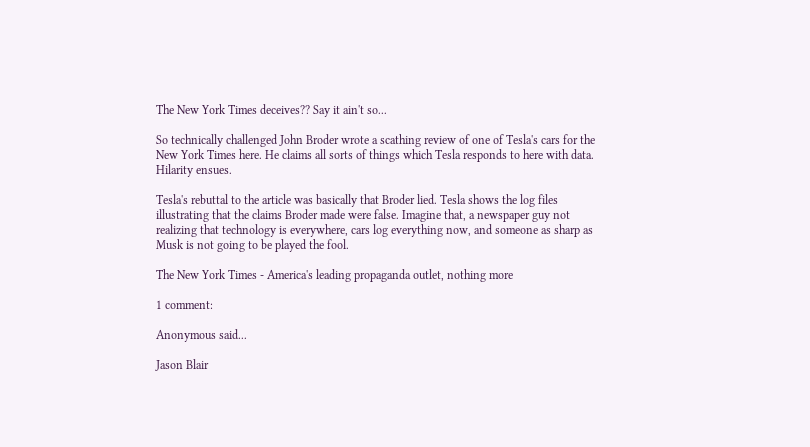The New York Times deceives?? Say it ain't so...

So technically challenged John Broder wrote a scathing review of one of Tesla's cars for the New York Times here. He claims all sorts of things which Tesla responds to here with data. Hilarity ensues.

Tesla's rebuttal to the article was basically that Broder lied. Tesla shows the log files illustrating that the claims Broder made were false. Imagine that, a newspaper guy not realizing that technology is everywhere, cars log everything now, and someone as sharp as Musk is not going to be played the fool.

The New York Times - America's leading propaganda outlet, nothing more

1 comment:

Anonymous said...

Jason Blair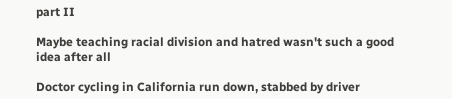part II

Maybe teaching racial division and hatred wasn't such a good idea after all

Doctor cycling in California run down, stabbed by driver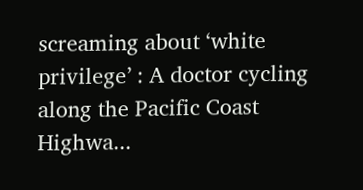screaming about ‘white privilege’ : A doctor cycling along the Pacific Coast Highwa...